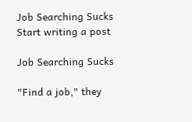Job Searching Sucks
Start writing a post

Job Searching Sucks

"Find a job," they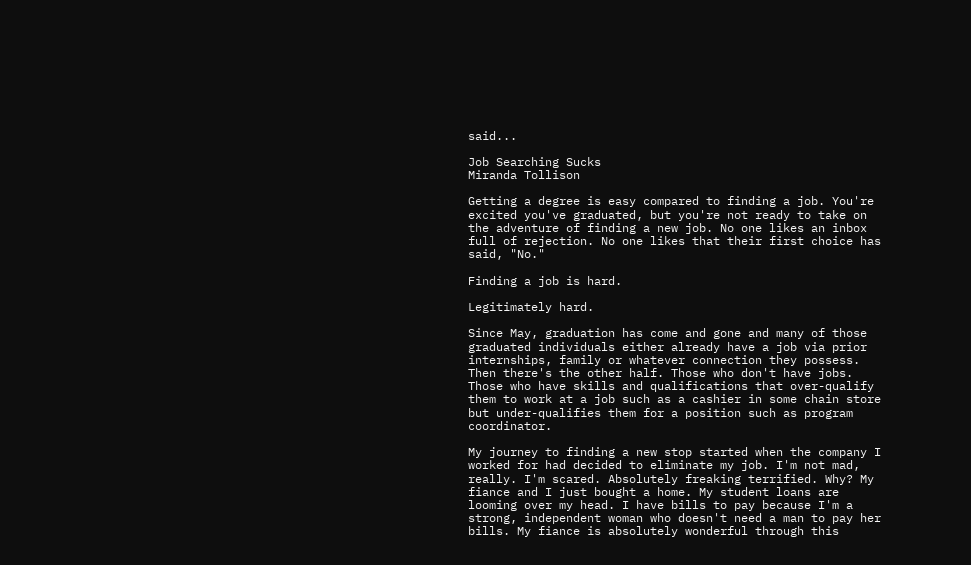said...

Job Searching Sucks
Miranda Tollison

Getting a degree is easy compared to finding a job. You're excited you've graduated, but you're not ready to take on the adventure of finding a new job. No one likes an inbox full of rejection. No one likes that their first choice has said, "No."

Finding a job is hard.

Legitimately hard.

Since May, graduation has come and gone and many of those graduated individuals either already have a job via prior internships, family or whatever connection they possess. Then there's the other half. Those who don't have jobs. Those who have skills and qualifications that over-qualify them to work at a job such as a cashier in some chain store but under-qualifies them for a position such as program coordinator.

My journey to finding a new stop started when the company I worked for had decided to eliminate my job. I'm not mad, really. I'm scared. Absolutely freaking terrified. Why? My fiance and I just bought a home. My student loans are looming over my head. I have bills to pay because I'm a strong, independent woman who doesn't need a man to pay her bills. My fiance is absolutely wonderful through this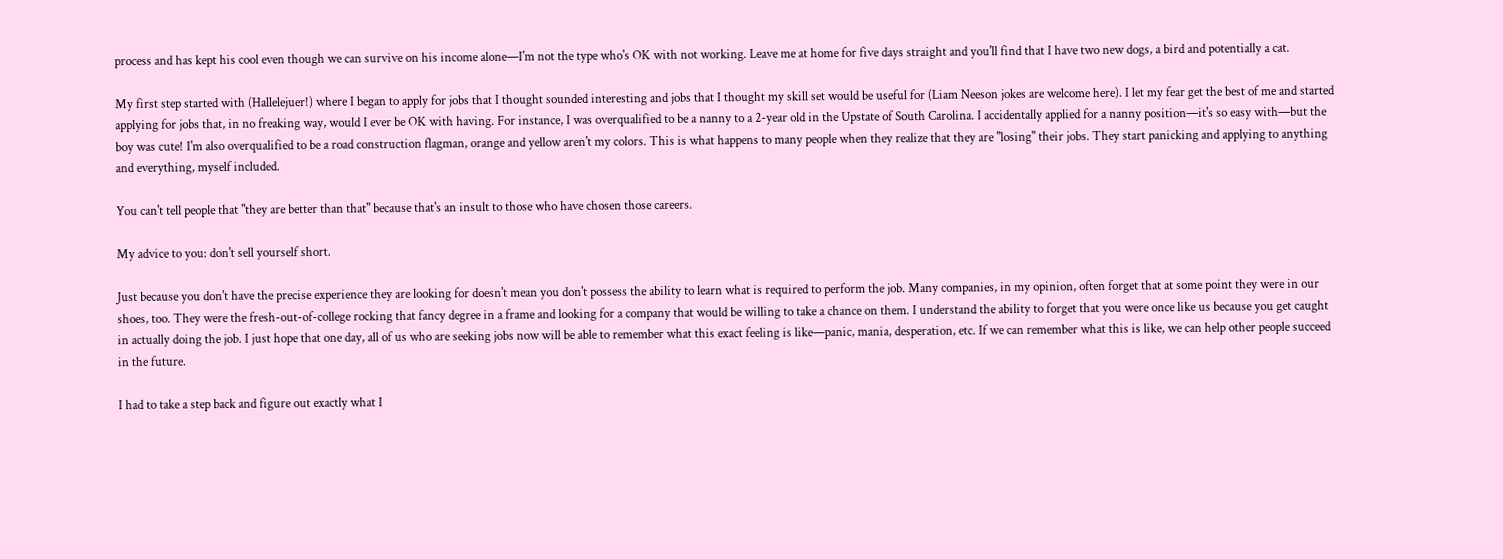process and has kept his cool even though we can survive on his income alone—I'm not the type who's OK with not working. Leave me at home for five days straight and you'll find that I have two new dogs, a bird and potentially a cat.

My first step started with (Hallelejuer!) where I began to apply for jobs that I thought sounded interesting and jobs that I thought my skill set would be useful for (Liam Neeson jokes are welcome here). I let my fear get the best of me and started applying for jobs that, in no freaking way, would I ever be OK with having. For instance, I was overqualified to be a nanny to a 2-year old in the Upstate of South Carolina. I accidentally applied for a nanny position—it's so easy with—but the boy was cute! I'm also overqualified to be a road construction flagman, orange and yellow aren't my colors. This is what happens to many people when they realize that they are "losing" their jobs. They start panicking and applying to anything and everything, myself included.

You can't tell people that "they are better than that" because that's an insult to those who have chosen those careers.

My advice to you: don't sell yourself short.

Just because you don't have the precise experience they are looking for doesn't mean you don't possess the ability to learn what is required to perform the job. Many companies, in my opinion, often forget that at some point they were in our shoes, too. They were the fresh-out-of-college rocking that fancy degree in a frame and looking for a company that would be willing to take a chance on them. I understand the ability to forget that you were once like us because you get caught in actually doing the job. I just hope that one day, all of us who are seeking jobs now will be able to remember what this exact feeling is like—panic, mania, desperation, etc. If we can remember what this is like, we can help other people succeed in the future.

I had to take a step back and figure out exactly what I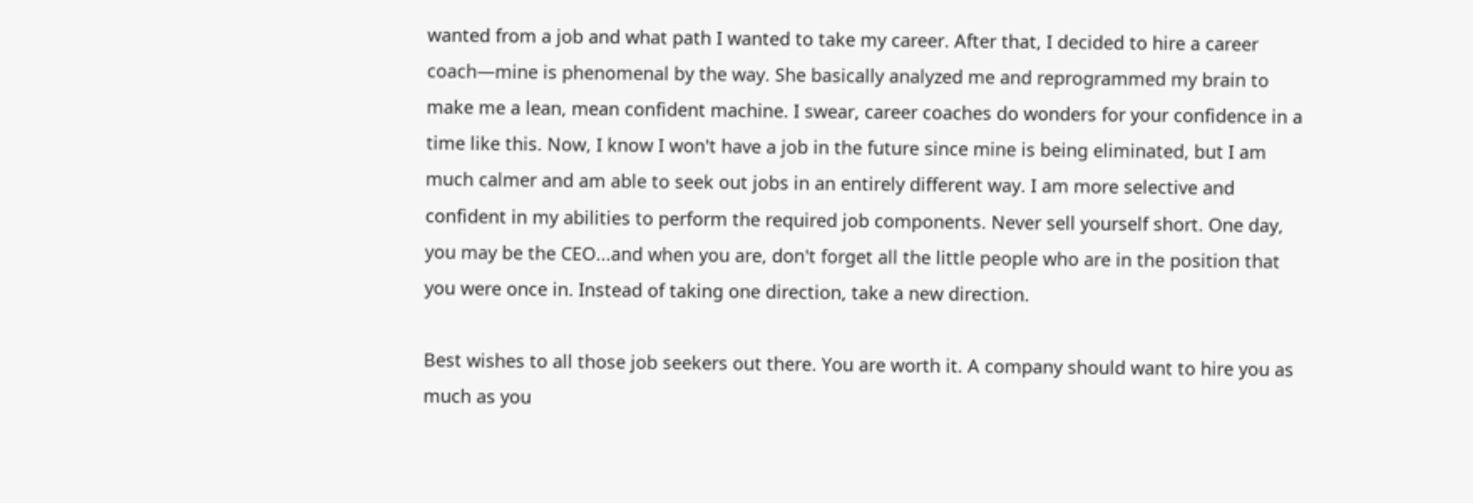wanted from a job and what path I wanted to take my career. After that, I decided to hire a career coach—mine is phenomenal by the way. She basically analyzed me and reprogrammed my brain to make me a lean, mean confident machine. I swear, career coaches do wonders for your confidence in a time like this. Now, I know I won't have a job in the future since mine is being eliminated, but I am much calmer and am able to seek out jobs in an entirely different way. I am more selective and confident in my abilities to perform the required job components. Never sell yourself short. One day, you may be the CEO...and when you are, don't forget all the little people who are in the position that you were once in. Instead of taking one direction, take a new direction.

Best wishes to all those job seekers out there. You are worth it. A company should want to hire you as much as you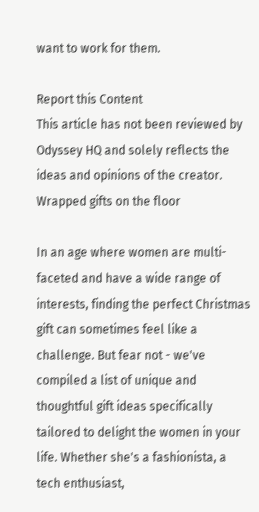want to work for them.

Report this Content
This article has not been reviewed by Odyssey HQ and solely reflects the ideas and opinions of the creator.
Wrapped gifts on the floor

In an age where women are multi-faceted and have a wide range of interests, finding the perfect Christmas gift can sometimes feel like a challenge. But fear not - we've compiled a list of unique and thoughtful gift ideas specifically tailored to delight the women in your life. Whether she's a fashionista, a tech enthusiast,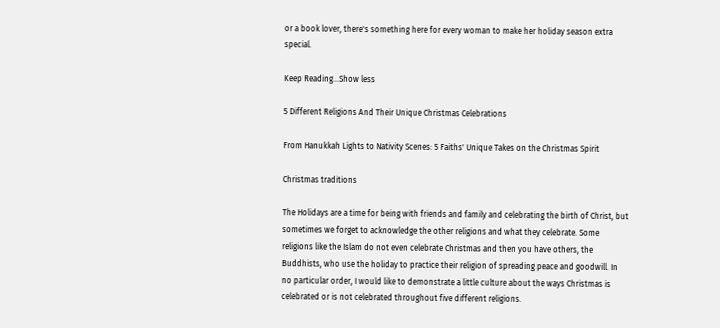or a book lover, there's something here for every woman to make her holiday season extra special.

Keep Reading...Show less

5 Different Religions And Their Unique Christmas Celebrations

From Hanukkah Lights to Nativity Scenes: 5 Faiths' Unique Takes on the Christmas Spirit

Christmas traditions

The Holidays are a time for being with friends and family and celebrating the birth of Christ, but sometimes we forget to acknowledge the other religions and what they celebrate. Some religions like the Islam do not even celebrate Christmas and then you have others, the Buddhists, who use the holiday to practice their religion of spreading peace and goodwill. In no particular order, I would like to demonstrate a little culture about the ways Christmas is celebrated or is not celebrated throughout five different religions.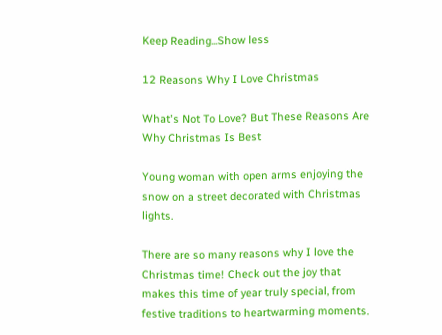Keep Reading...Show less

12 Reasons Why I Love Christmas

What's Not To Love? But These Reasons Are Why Christmas Is Best

Young woman with open arms enjoying the snow on a street decorated with Christmas lights.

There are so many reasons why I love the Christmas time! Check out the joy that makes this time of year truly special, from festive traditions to heartwarming moments.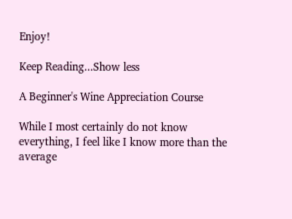Enjoy!

Keep Reading...Show less

A Beginner's Wine Appreciation Course

While I most certainly do not know everything, I feel like I know more than the average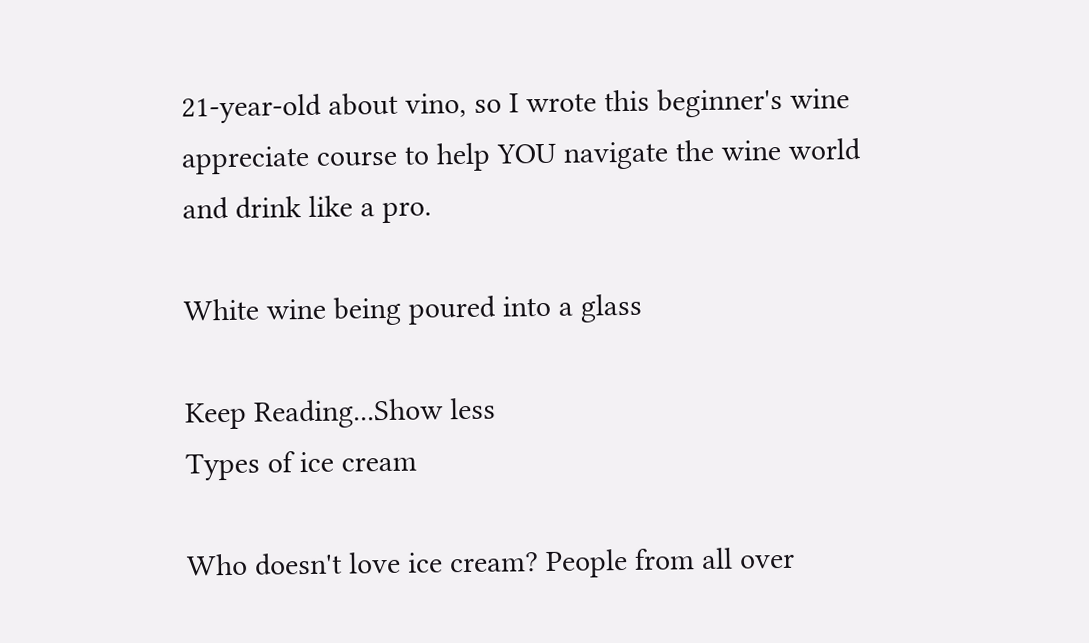21-year-old about vino, so I wrote this beginner's wine appreciate course to help YOU navigate the wine world and drink like a pro.

White wine being poured into a glass

Keep Reading...Show less
Types of ice cream

Who doesn't love ice cream? People from all over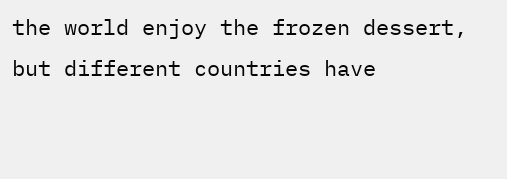the world enjoy the frozen dessert, but different countries have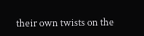their own twists on the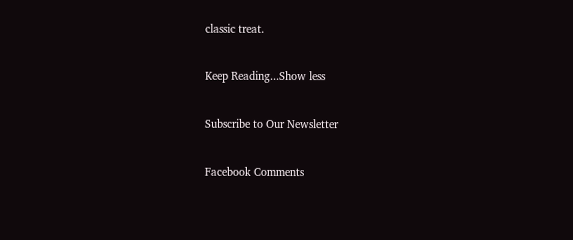classic treat.

Keep Reading...Show less

Subscribe to Our Newsletter

Facebook Comments